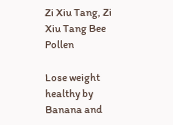Zi Xiu Tang, Zi Xiu Tang Bee Pollen

Lose weight healthy by Banana and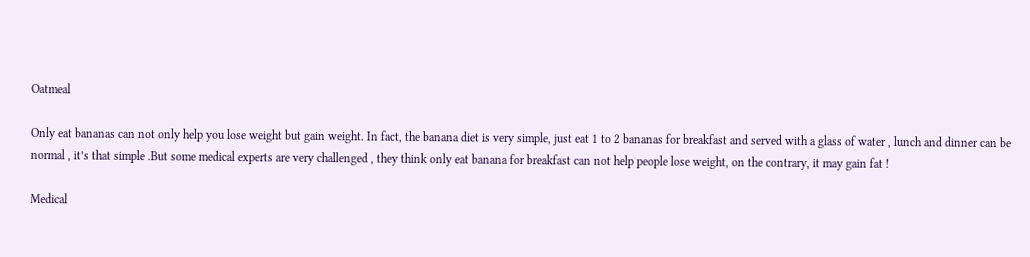Oatmeal

Only eat bananas can not only help you lose weight but gain weight. In fact, the banana diet is very simple, just eat 1 to 2 bananas for breakfast and served with a glass of water , lunch and dinner can be normal , it’s that simple .But some medical experts are very challenged , they think only eat banana for breakfast can not help people lose weight, on the contrary, it may gain fat !

Medical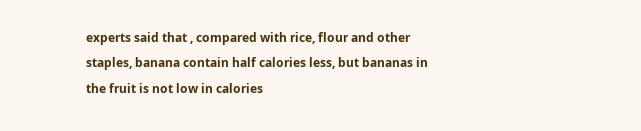experts said that , compared with rice, flour and other staples, banana contain half calories less, but bananas in the fruit is not low in calories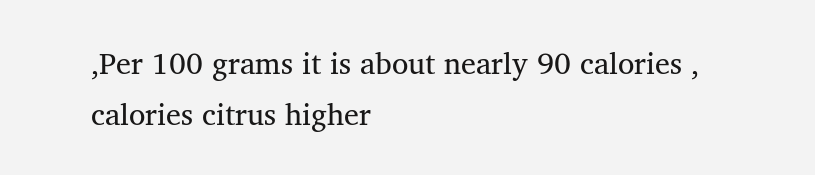,Per 100 grams it is about nearly 90 calories , calories citrus higher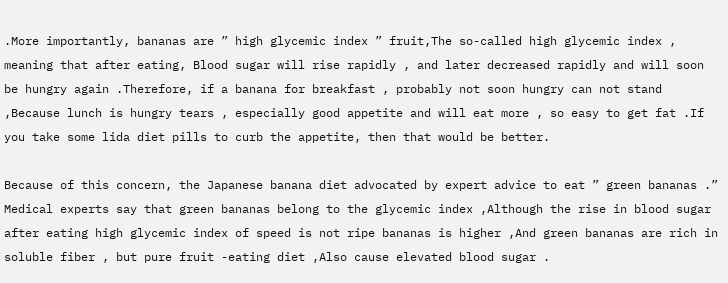.More importantly, bananas are ” high glycemic index ” fruit,The so-called high glycemic index , meaning that after eating, Blood sugar will rise rapidly , and later decreased rapidly and will soon be hungry again .Therefore, if a banana for breakfast , probably not soon hungry can not stand ,Because lunch is hungry tears , especially good appetite and will eat more , so easy to get fat .If you take some lida diet pills to curb the appetite, then that would be better.

Because of this concern, the Japanese banana diet advocated by expert advice to eat ” green bananas .” Medical experts say that green bananas belong to the glycemic index ,Although the rise in blood sugar after eating high glycemic index of speed is not ripe bananas is higher ,And green bananas are rich in soluble fiber , but pure fruit -eating diet ,Also cause elevated blood sugar .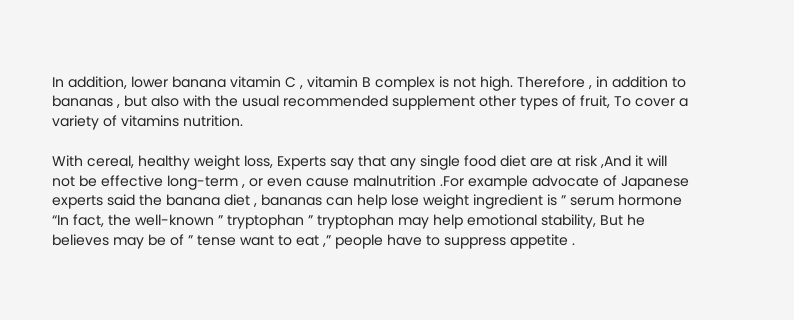In addition, lower banana vitamin C , vitamin B complex is not high. Therefore , in addition to bananas , but also with the usual recommended supplement other types of fruit, To cover a variety of vitamins nutrition.

With cereal, healthy weight loss, Experts say that any single food diet are at risk ,And it will not be effective long-term , or even cause malnutrition .For example advocate of Japanese experts said the banana diet , bananas can help lose weight ingredient is ” serum hormone “In fact, the well-known ” tryptophan ” tryptophan may help emotional stability, But he believes may be of ” tense want to eat ,” people have to suppress appetite .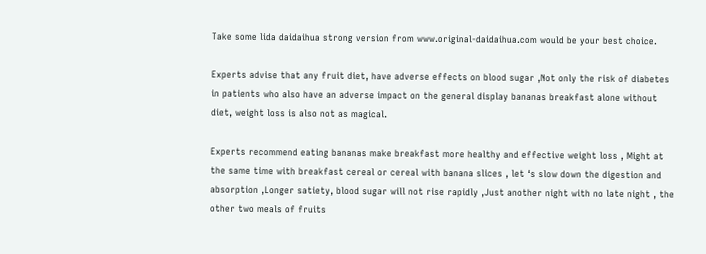Take some lida daidaihua strong version from www.original-daidaihua.com would be your best choice.

Experts advise that any fruit diet, have adverse effects on blood sugar ,Not only the risk of diabetes in patients who also have an adverse impact on the general display bananas breakfast alone without diet, weight loss is also not as magical.

Experts recommend eating bananas make breakfast more healthy and effective weight loss , Might at the same time with breakfast cereal or cereal with banana slices , let ‘s slow down the digestion and absorption ,Longer satiety, blood sugar will not rise rapidly ,Just another night with no late night , the other two meals of fruits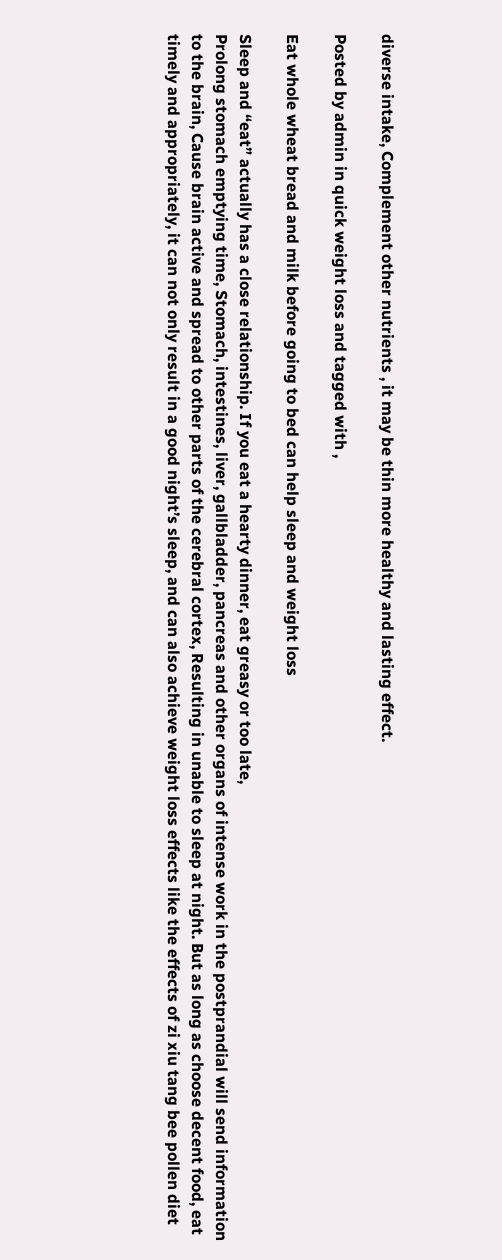diverse intake, Complement other nutrients , it may be thin more healthy and lasting effect.

Posted by admin in quick weight loss and tagged with ,

Eat whole wheat bread and milk before going to bed can help sleep and weight loss

Sleep and “eat” actually has a close relationship. If you eat a hearty dinner, eat greasy or too late,
Prolong stomach emptying time, Stomach, intestines, liver, gallbladder, pancreas and other organs of intense work in the postprandial will send information to the brain, Cause brain active and spread to other parts of the cerebral cortex, Resulting in unable to sleep at night. But as long as choose decent food, eat timely and appropriately, it can not only result in a good night’s sleep, and can also achieve weight loss effects like the effects of zi xiu tang bee pollen diet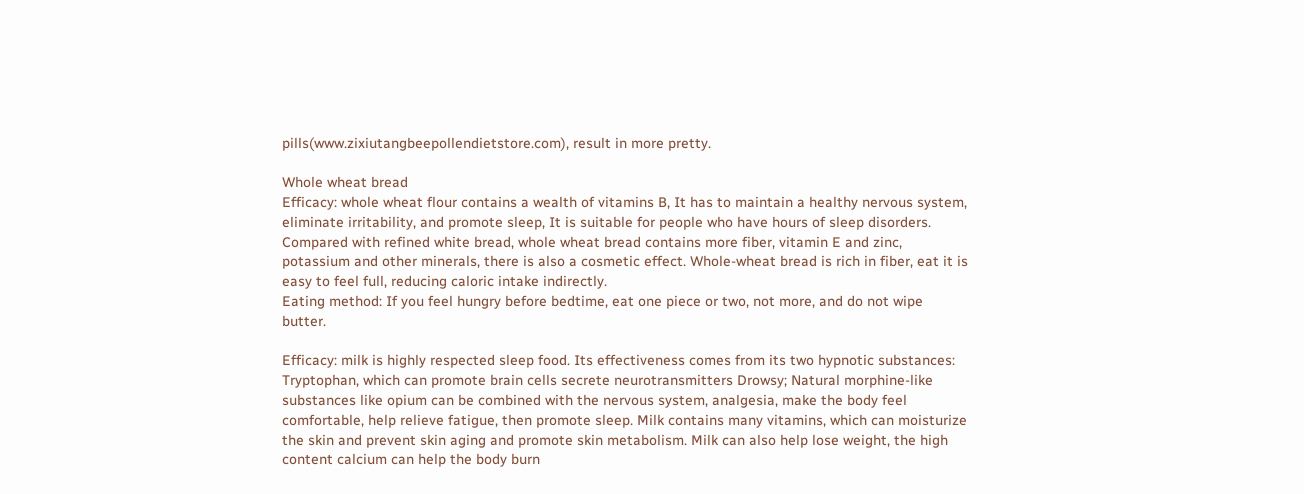pills(www.zixiutangbeepollendietstore.com), result in more pretty.

Whole wheat bread
Efficacy: whole wheat flour contains a wealth of vitamins B, It has to maintain a healthy nervous system, eliminate irritability, and promote sleep, It is suitable for people who have hours of sleep disorders. Compared with refined white bread, whole wheat bread contains more fiber, vitamin E and zinc, potassium and other minerals, there is also a cosmetic effect. Whole-wheat bread is rich in fiber, eat it is easy to feel full, reducing caloric intake indirectly.
Eating method: If you feel hungry before bedtime, eat one piece or two, not more, and do not wipe butter.

Efficacy: milk is highly respected sleep food. Its effectiveness comes from its two hypnotic substances: Tryptophan, which can promote brain cells secrete neurotransmitters Drowsy; Natural morphine-like substances like opium can be combined with the nervous system, analgesia, make the body feel comfortable, help relieve fatigue, then promote sleep. Milk contains many vitamins, which can moisturize the skin and prevent skin aging and promote skin metabolism. Milk can also help lose weight, the high content calcium can help the body burn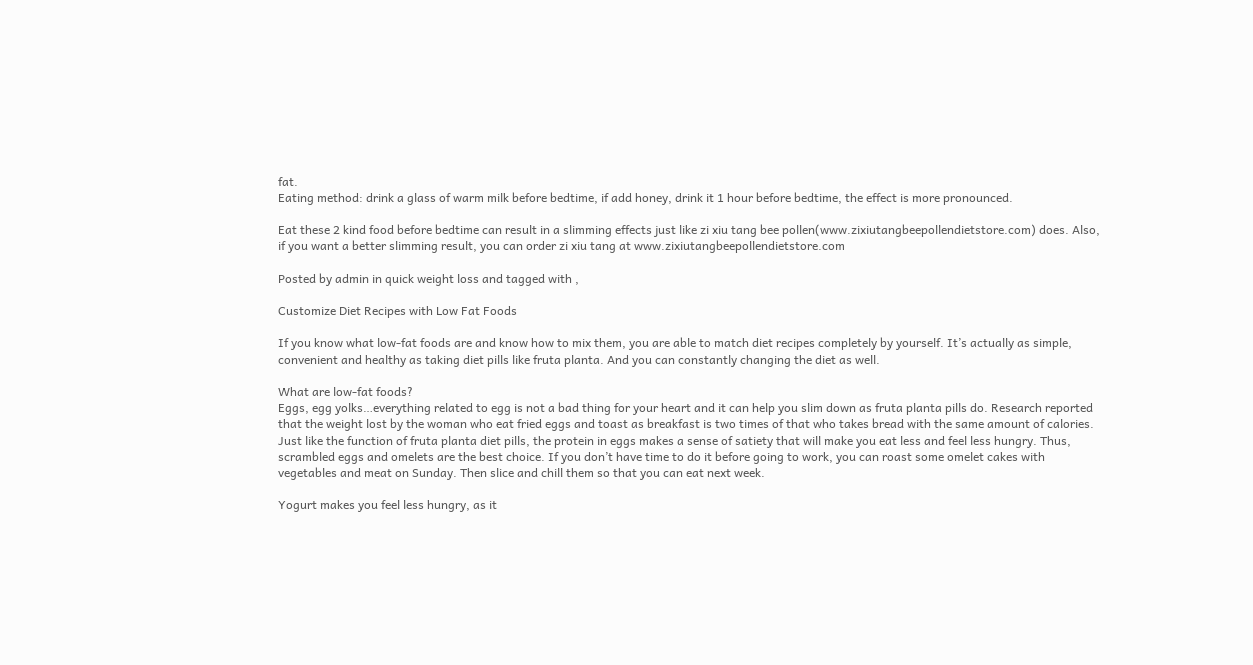fat.
Eating method: drink a glass of warm milk before bedtime, if add honey, drink it 1 hour before bedtime, the effect is more pronounced.

Eat these 2 kind food before bedtime can result in a slimming effects just like zi xiu tang bee pollen(www.zixiutangbeepollendietstore.com) does. Also, if you want a better slimming result, you can order zi xiu tang at www.zixiutangbeepollendietstore.com

Posted by admin in quick weight loss and tagged with ,

Customize Diet Recipes with Low Fat Foods

If you know what low-fat foods are and know how to mix them, you are able to match diet recipes completely by yourself. It’s actually as simple, convenient and healthy as taking diet pills like fruta planta. And you can constantly changing the diet as well.

What are low-fat foods?
Eggs, egg yolks…everything related to egg is not a bad thing for your heart and it can help you slim down as fruta planta pills do. Research reported that the weight lost by the woman who eat fried eggs and toast as breakfast is two times of that who takes bread with the same amount of calories. Just like the function of fruta planta diet pills, the protein in eggs makes a sense of satiety that will make you eat less and feel less hungry. Thus, scrambled eggs and omelets are the best choice. If you don’t have time to do it before going to work, you can roast some omelet cakes with vegetables and meat on Sunday. Then slice and chill them so that you can eat next week.

Yogurt makes you feel less hungry, as it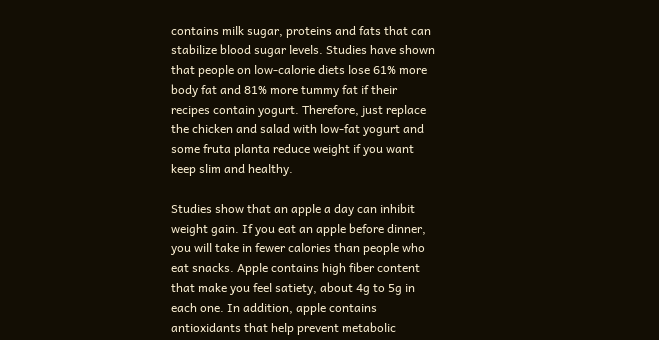contains milk sugar, proteins and fats that can stabilize blood sugar levels. Studies have shown that people on low-calorie diets lose 61% more body fat and 81% more tummy fat if their recipes contain yogurt. Therefore, just replace the chicken and salad with low-fat yogurt and some fruta planta reduce weight if you want keep slim and healthy.

Studies show that an apple a day can inhibit weight gain. If you eat an apple before dinner, you will take in fewer calories than people who eat snacks. Apple contains high fiber content that make you feel satiety, about 4g to 5g in each one. In addition, apple contains antioxidants that help prevent metabolic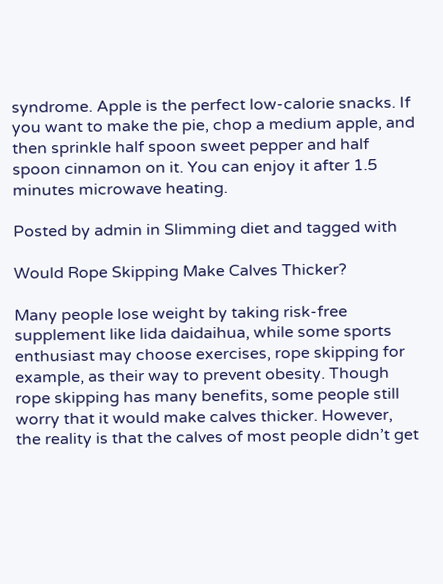syndrome. Apple is the perfect low-calorie snacks. If you want to make the pie, chop a medium apple, and then sprinkle half spoon sweet pepper and half spoon cinnamon on it. You can enjoy it after 1.5 minutes microwave heating.

Posted by admin in Slimming diet and tagged with

Would Rope Skipping Make Calves Thicker?

Many people lose weight by taking risk-free supplement like lida daidaihua, while some sports enthusiast may choose exercises, rope skipping for example, as their way to prevent obesity. Though rope skipping has many benefits, some people still worry that it would make calves thicker. However, the reality is that the calves of most people didn’t get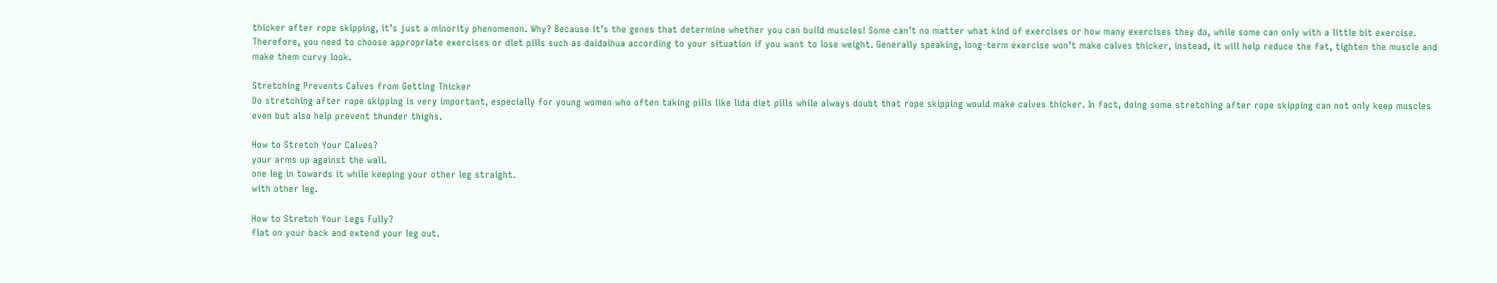thicker after rope skipping, it’s just a minority phenomenon. Why? Because it’s the genes that determine whether you can build muscles! Some can’t no matter what kind of exercises or how many exercises they do, while some can only with a little bit exercise. Therefore, you need to choose appropriate exercises or diet pills such as daidaihua according to your situation if you want to lose weight. Generally speaking, long-term exercise won’t make calves thicker, instead, it will help reduce the fat, tighten the muscle and make them curvy look.

Stretching Prevents Calves from Getting Thicker
Do stretching after rope skipping is very important, especially for young women who often taking pills like lida diet pills while always doubt that rope skipping would make calves thicker. In fact, doing some stretching after rope skipping can not only keep muscles even but also help prevent thunder thighs.

How to Stretch Your Calves?
your arms up against the wall.
one leg in towards it while keeping your other leg straight.
with other leg.

How to Stretch Your Legs Fully?
flat on your back and extend your leg out.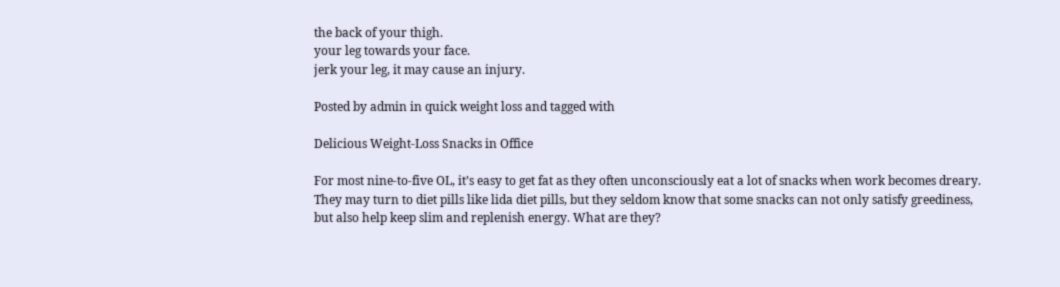the back of your thigh.
your leg towards your face.
jerk your leg, it may cause an injury.

Posted by admin in quick weight loss and tagged with

Delicious Weight-Loss Snacks in Office

For most nine-to-five OL, it’s easy to get fat as they often unconsciously eat a lot of snacks when work becomes dreary. They may turn to diet pills like lida diet pills, but they seldom know that some snacks can not only satisfy greediness, but also help keep slim and replenish energy. What are they?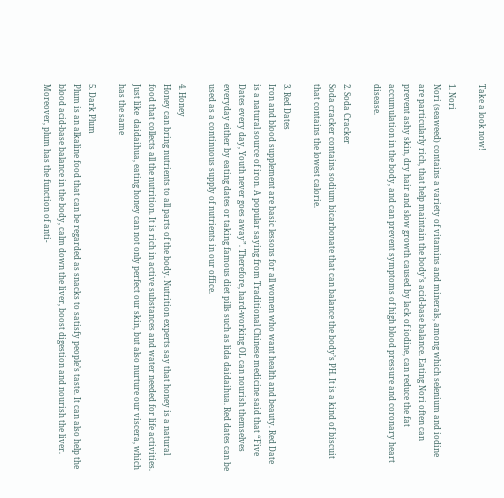Take a look now!

1. Nori
Nori (seaweed) contains a variety of vitamins and minerals, among which selenium and iodine are particularly rich, that help maintain the body’s acid-base balance. Eating Nori often can prevent ashy skin, dry hair and slow growth caused by lack of iodine, can reduce the fat accumulation in the body, and can prevent symptoms of high blood pressure and coronary heart disease.

2. Soda Cracker
Soda cracker contains sodium bicarbonate that can balance the body’s PH. It is a kind of biscuit that contains the lowest calorie.

3. Red Dates
Iron and blood supplement are basic lessons for all women who want health and beauty. Red Date is a natural source of iron. A popular saying from Traditional Chinese medicine said that “Five Dates every day, Youth never goes away”. Therefore, hard-working OL can nourish themselves everyday either by eating dates or taking famous diet pills such as lida daidaihua. Red dates can be used as a continuous supply of nutrients in our office.

4. Honey
Honey can bring nutrients to all parts of the body. Nutrition experts say that honey is a natural food that collects all the nutrition. It is rich in active substances and water needed for life activities. Just like  daidaihua, eating honey can not only perfect our skin, but also nurture our viscera, which has the same

5. Dark Plum
Plum is an alkaline food that can be regarded as snacks to satisfy people’s taste. It can also help the blood acid-base balance in the body, calm down the liver, boost digestion and nourish the liver. Moreover, plum has the function of anti-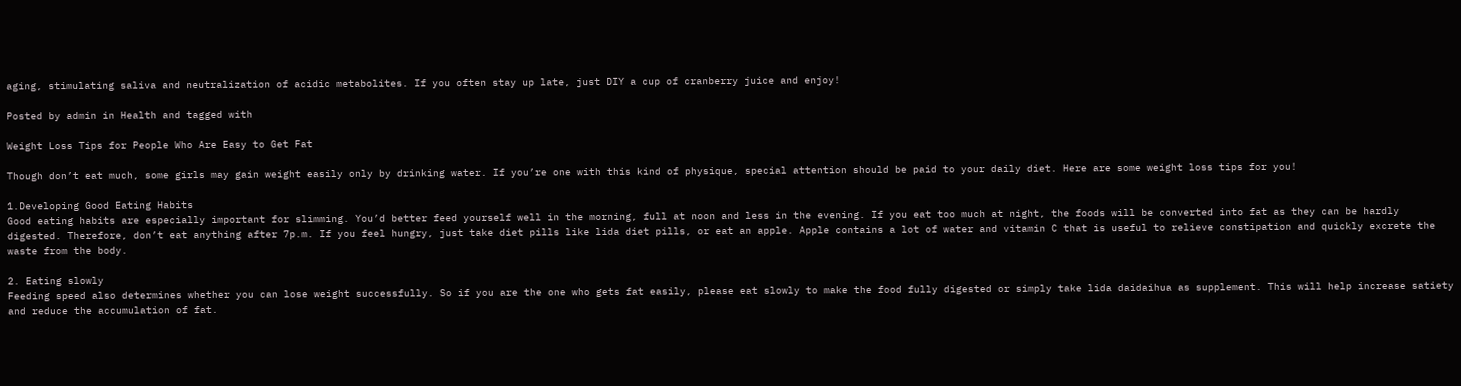aging, stimulating saliva and neutralization of acidic metabolites. If you often stay up late, just DIY a cup of cranberry juice and enjoy!

Posted by admin in Health and tagged with

Weight Loss Tips for People Who Are Easy to Get Fat

Though don’t eat much, some girls may gain weight easily only by drinking water. If you’re one with this kind of physique, special attention should be paid to your daily diet. Here are some weight loss tips for you!

1.Developing Good Eating Habits
Good eating habits are especially important for slimming. You’d better feed yourself well in the morning, full at noon and less in the evening. If you eat too much at night, the foods will be converted into fat as they can be hardly digested. Therefore, don’t eat anything after 7p.m. If you feel hungry, just take diet pills like lida diet pills, or eat an apple. Apple contains a lot of water and vitamin C that is useful to relieve constipation and quickly excrete the waste from the body.

2. Eating slowly
Feeding speed also determines whether you can lose weight successfully. So if you are the one who gets fat easily, please eat slowly to make the food fully digested or simply take lida daidaihua as supplement. This will help increase satiety and reduce the accumulation of fat.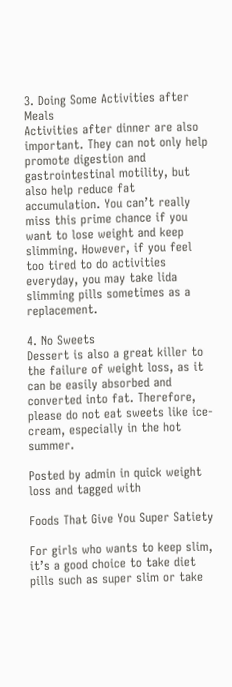3. Doing Some Activities after Meals
Activities after dinner are also important. They can not only help promote digestion and gastrointestinal motility, but also help reduce fat accumulation. You can’t really miss this prime chance if you want to lose weight and keep slimming. However, if you feel too tired to do activities everyday, you may take lida slimming pills sometimes as a replacement.

4. No Sweets
Dessert is also a great killer to the failure of weight loss, as it can be easily absorbed and converted into fat. Therefore, please do not eat sweets like ice-cream, especially in the hot summer.

Posted by admin in quick weight loss and tagged with

Foods That Give You Super Satiety

For girls who wants to keep slim, it’s a good choice to take diet pills such as super slim or take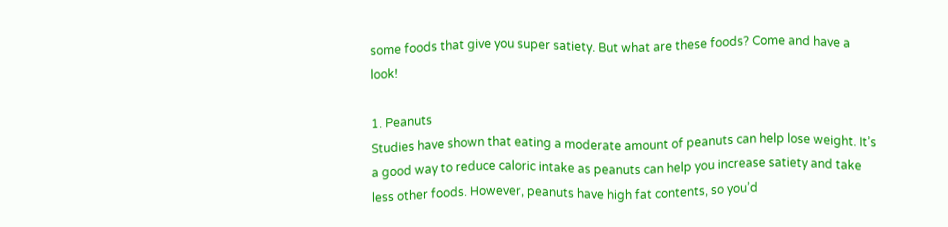some foods that give you super satiety. But what are these foods? Come and have a look!

1. Peanuts
Studies have shown that eating a moderate amount of peanuts can help lose weight. It’s a good way to reduce caloric intake as peanuts can help you increase satiety and take less other foods. However, peanuts have high fat contents, so you’d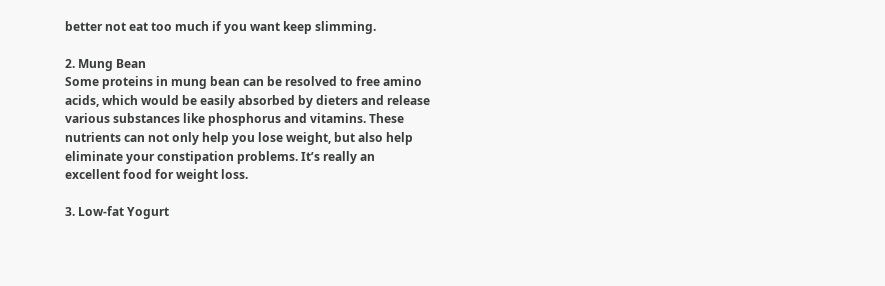better not eat too much if you want keep slimming.

2. Mung Bean
Some proteins in mung bean can be resolved to free amino acids, which would be easily absorbed by dieters and release various substances like phosphorus and vitamins. These nutrients can not only help you lose weight, but also help eliminate your constipation problems. It’s really an excellent food for weight loss.

3. Low-fat Yogurt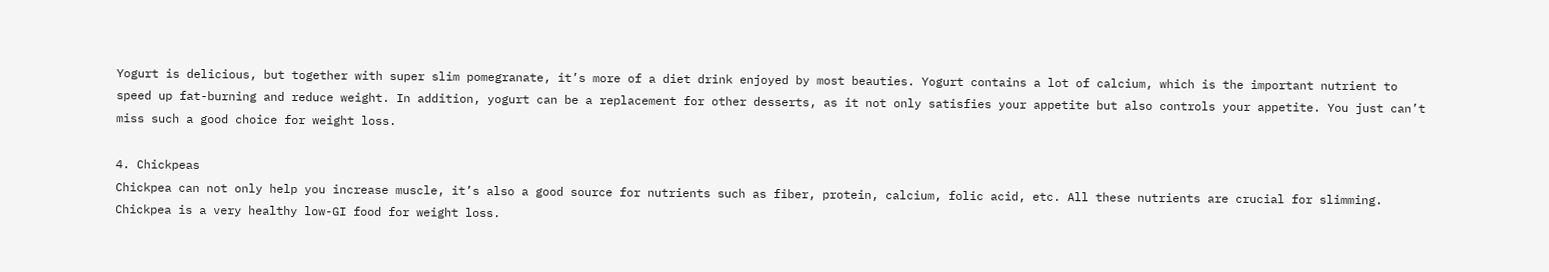Yogurt is delicious, but together with super slim pomegranate, it’s more of a diet drink enjoyed by most beauties. Yogurt contains a lot of calcium, which is the important nutrient to speed up fat-burning and reduce weight. In addition, yogurt can be a replacement for other desserts, as it not only satisfies your appetite but also controls your appetite. You just can’t miss such a good choice for weight loss.

4. Chickpeas
Chickpea can not only help you increase muscle, it’s also a good source for nutrients such as fiber, protein, calcium, folic acid, etc. All these nutrients are crucial for slimming. Chickpea is a very healthy low-GI food for weight loss.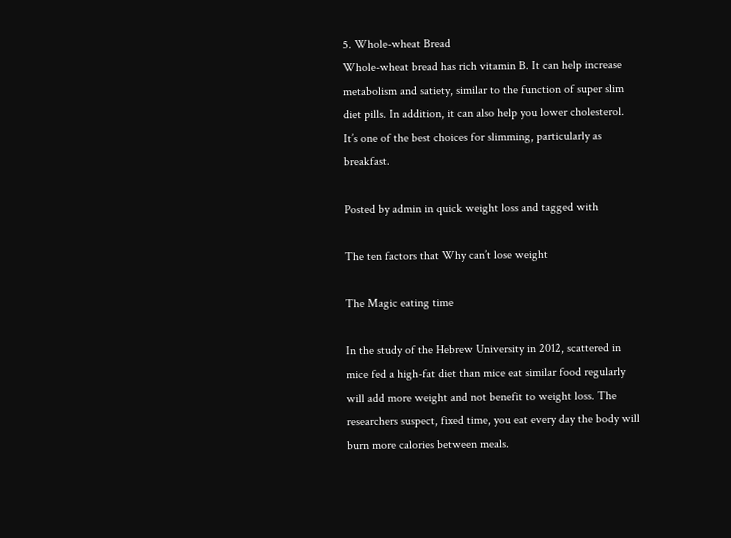5. Whole-wheat Bread
Whole-wheat bread has rich vitamin B. It can help increase metabolism and satiety, similar to the function of super slim diet pills. In addition, it can also help you lower cholesterol. It’s one of the best choices for slimming, particularly as breakfast.

Posted by admin in quick weight loss and tagged with

The ten factors that Why can’t lose weight

The Magic eating time

In the study of the Hebrew University in 2012, scattered in mice fed a high-fat diet than mice eat similar food regularly will add more weight and not benefit to weight loss. The researchers suspect, fixed time, you eat every day the body will burn more calories between meals.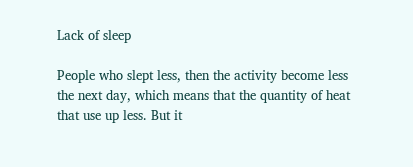Lack of sleep

People who slept less, then the activity become less the next day, which means that the quantity of heat that use up less. But it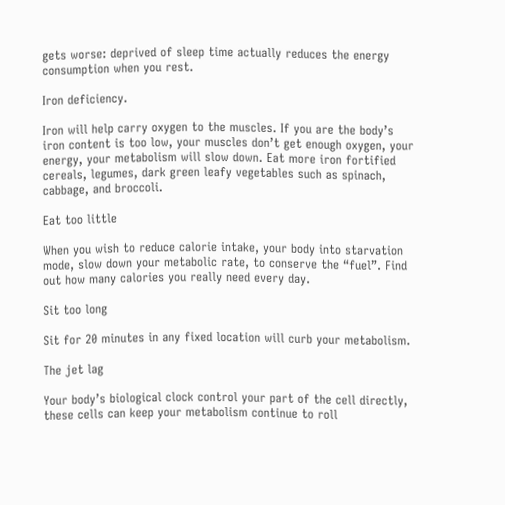gets worse: deprived of sleep time actually reduces the energy consumption when you rest.

Iron deficiency.

Iron will help carry oxygen to the muscles. If you are the body’s iron content is too low, your muscles don’t get enough oxygen, your energy, your metabolism will slow down. Eat more iron fortified cereals, legumes, dark green leafy vegetables such as spinach, cabbage, and broccoli.

Eat too little

When you wish to reduce calorie intake, your body into starvation mode, slow down your metabolic rate, to conserve the “fuel”. Find out how many calories you really need every day.

Sit too long

Sit for 20 minutes in any fixed location will curb your metabolism.

The jet lag

Your body’s biological clock control your part of the cell directly, these cells can keep your metabolism continue to roll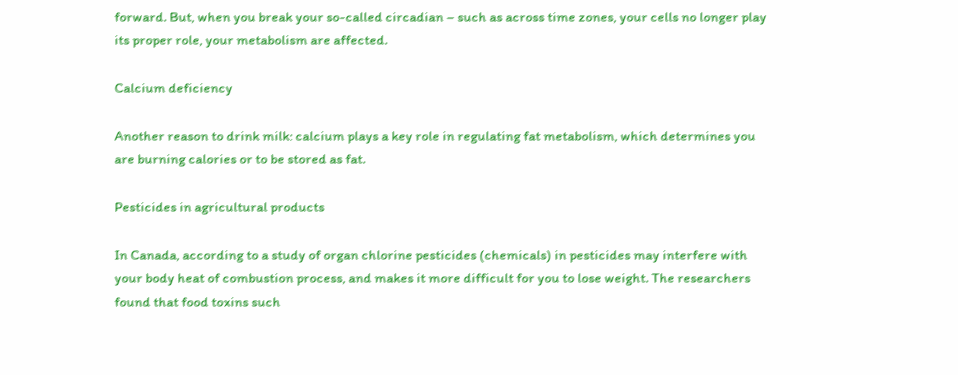forward. But, when you break your so-called circadian – such as across time zones, your cells no longer play its proper role, your metabolism are affected.

Calcium deficiency

Another reason to drink milk: calcium plays a key role in regulating fat metabolism, which determines you are burning calories or to be stored as fat.

Pesticides in agricultural products

In Canada, according to a study of organ chlorine pesticides (chemicals) in pesticides may interfere with your body heat of combustion process, and makes it more difficult for you to lose weight. The researchers found that food toxins such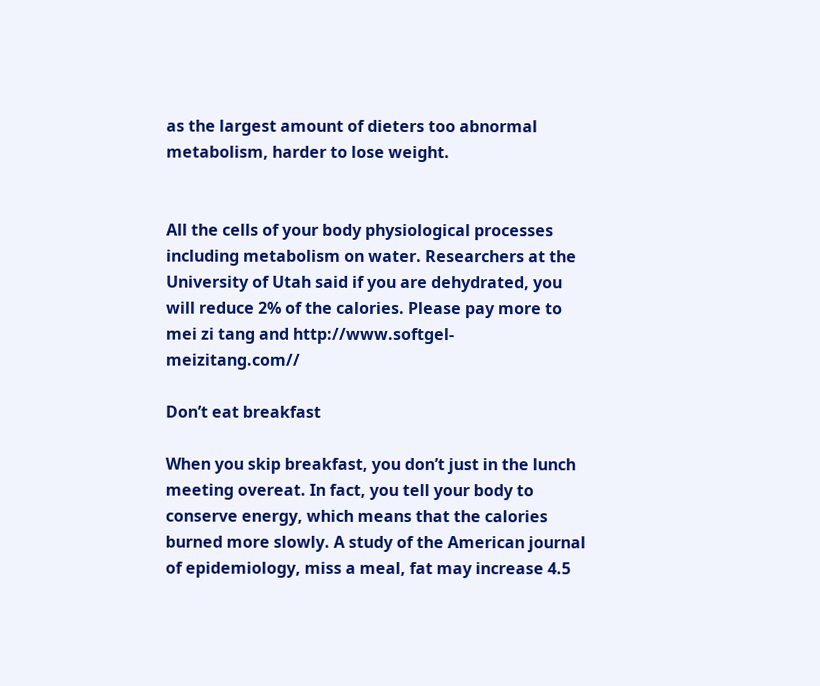as the largest amount of dieters too abnormal metabolism, harder to lose weight.


All the cells of your body physiological processes including metabolism on water. Researchers at the University of Utah said if you are dehydrated, you will reduce 2% of the calories. Please pay more to mei zi tang and http://www.softgel-meizitang.com//

Don’t eat breakfast

When you skip breakfast, you don’t just in the lunch meeting overeat. In fact, you tell your body to conserve energy, which means that the calories burned more slowly. A study of the American journal of epidemiology, miss a meal, fat may increase 4.5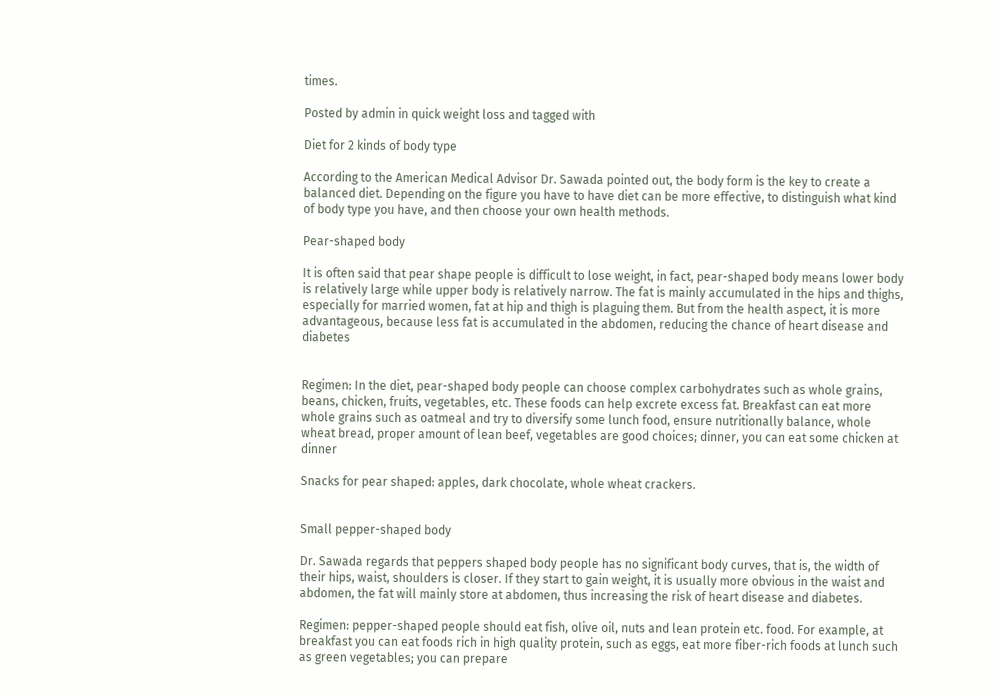times.

Posted by admin in quick weight loss and tagged with

Diet for 2 kinds of body type

According to the American Medical Advisor Dr. Sawada pointed out, the body form is the key to create a balanced diet. Depending on the figure you have to have diet can be more effective, to distinguish what kind of body type you have, and then choose your own health methods.

Pear-shaped body

It is often said that pear shape people is difficult to lose weight, in fact, pear-shaped body means lower body is relatively large while upper body is relatively narrow. The fat is mainly accumulated in the hips and thighs, especially for married women, fat at hip and thigh is plaguing them. But from the health aspect, it is more advantageous, because less fat is accumulated in the abdomen, reducing the chance of heart disease and diabetes


Regimen: In the diet, pear-shaped body people can choose complex carbohydrates such as whole grains, beans, chicken, fruits, vegetables, etc. These foods can help excrete excess fat. Breakfast can eat more whole grains such as oatmeal and try to diversify some lunch food, ensure nutritionally balance, whole wheat bread, proper amount of lean beef, vegetables are good choices; dinner, you can eat some chicken at dinner

Snacks for pear shaped: apples, dark chocolate, whole wheat crackers.


Small pepper-shaped body

Dr. Sawada regards that peppers shaped body people has no significant body curves, that is, the width of their hips, waist, shoulders is closer. If they start to gain weight, it is usually more obvious in the waist and abdomen, the fat will mainly store at abdomen, thus increasing the risk of heart disease and diabetes.

Regimen: pepper-shaped people should eat fish, olive oil, nuts and lean protein etc. food. For example, at breakfast you can eat foods rich in high quality protein, such as eggs, eat more fiber-rich foods at lunch such as green vegetables; you can prepare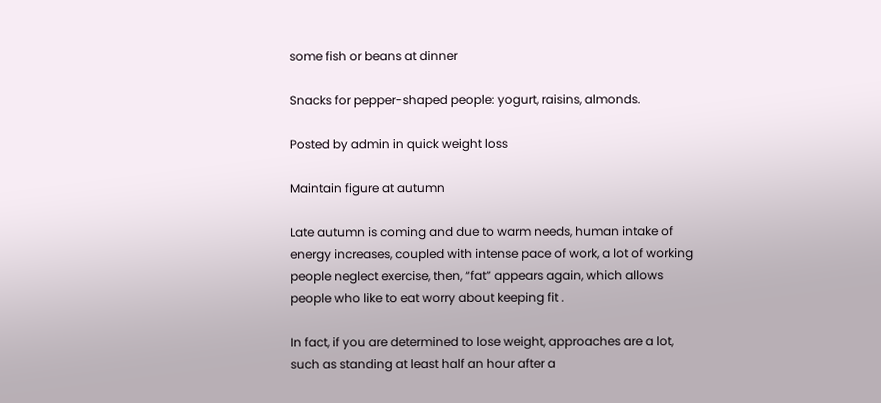some fish or beans at dinner

Snacks for pepper-shaped people: yogurt, raisins, almonds.

Posted by admin in quick weight loss

Maintain figure at autumn

Late autumn is coming and due to warm needs, human intake of energy increases, coupled with intense pace of work, a lot of working people neglect exercise, then, “fat” appears again, which allows people who like to eat worry about keeping fit .

In fact, if you are determined to lose weight, approaches are a lot, such as standing at least half an hour after a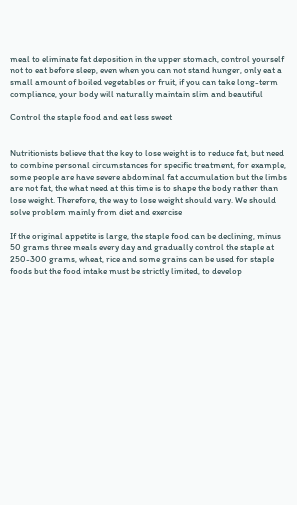meal to eliminate fat deposition in the upper stomach, control yourself not to eat before sleep, even when you can not stand hunger, only eat a small amount of boiled vegetables or fruit, if you can take long-term compliance, your body will naturally maintain slim and beautiful

Control the staple food and eat less sweet


Nutritionists believe that the key to lose weight is to reduce fat, but need to combine personal circumstances for specific treatment, for example, some people are have severe abdominal fat accumulation but the limbs are not fat, the what need at this time is to shape the body rather than lose weight. Therefore, the way to lose weight should vary. We should solve problem mainly from diet and exercise

If the original appetite is large, the staple food can be declining, minus 50 grams three meals every day and gradually control the staple at 250-300 grams, wheat, rice and some grains can be used for staple foods but the food intake must be strictly limited, to develop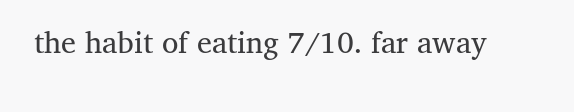the habit of eating 7/10. far away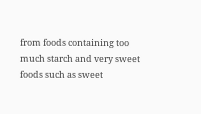from foods containing too much starch and very sweet foods such as sweet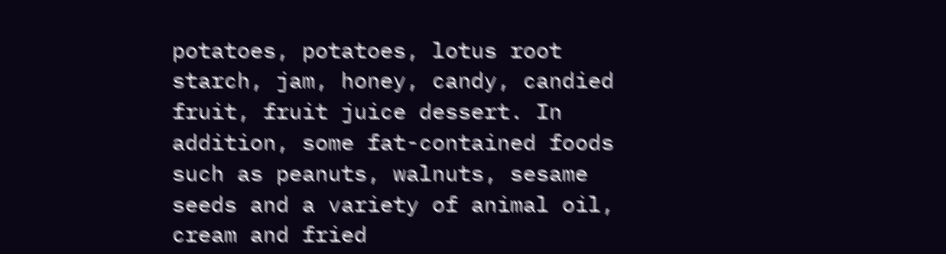potatoes, potatoes, lotus root starch, jam, honey, candy, candied fruit, fruit juice dessert. In addition, some fat-contained foods such as peanuts, walnuts, sesame seeds and a variety of animal oil, cream and fried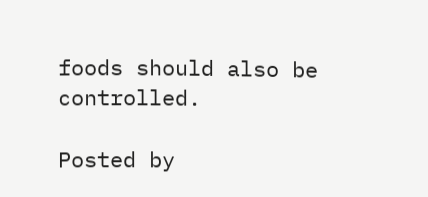foods should also be controlled.

Posted by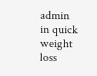admin in quick weight loss